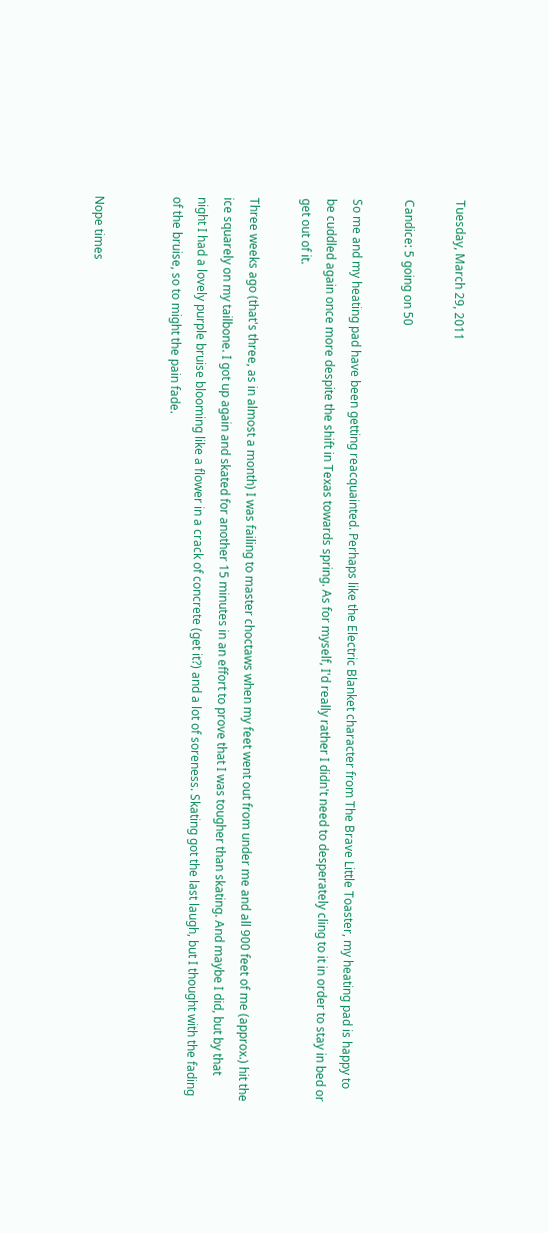Tuesday, March 29, 2011

Candice: 5 going on 50

So me and my heating pad have been getting reacquainted. Perhaps like the Electric Blanket character from The Brave Little Toaster, my heating pad is happy to be cuddled again once more despite the shift in Texas towards spring. As for myself, I'd really rather I didn't need to desperately cling to it in order to stay in bed or get out of it.

Three weeks ago (that's three, as in almost a month) I was failing to master choctaws when my feet went out from under me and all 900 feet of me (approx.) hit the ice squarely on my tailbone. I got up again and skated for another 15 minutes in an effort to prove that I was tougher than skating. And maybe I did, but by that night I had a lovely purple bruise blooming like a flower in a crack of concrete (get it?) and a lot of soreness. Skating got the last laugh, but I thought with the fading of the bruise, so to might the pain fade.


Nope times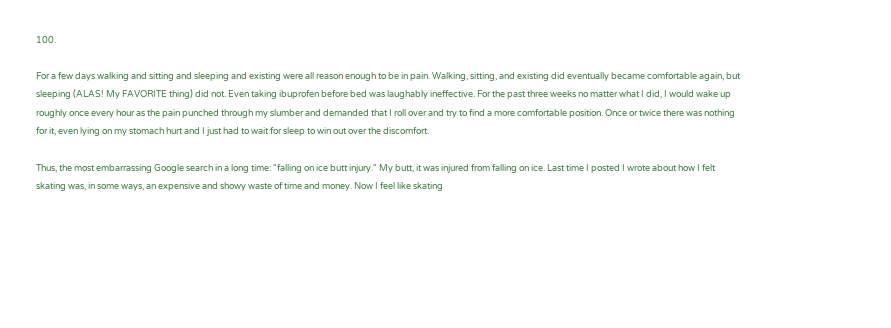100.

For a few days walking and sitting and sleeping and existing were all reason enough to be in pain. Walking, sitting, and existing did eventually became comfortable again, but sleeping (ALAS! My FAVORITE thing) did not. Even taking ibuprofen before bed was laughably ineffective. For the past three weeks no matter what I did, I would wake up roughly once every hour as the pain punched through my slumber and demanded that I roll over and try to find a more comfortable position. Once or twice there was nothing for it, even lying on my stomach hurt and I just had to wait for sleep to win out over the discomfort.

Thus, the most embarrassing Google search in a long time: "falling on ice butt injury." My butt, it was injured from falling on ice. Last time I posted I wrote about how I felt skating was, in some ways, an expensive and showy waste of time and money. Now I feel like skating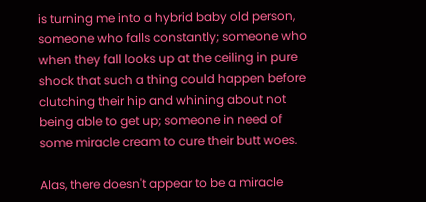is turning me into a hybrid baby old person, someone who falls constantly; someone who when they fall looks up at the ceiling in pure shock that such a thing could happen before clutching their hip and whining about not being able to get up; someone in need of some miracle cream to cure their butt woes.

Alas, there doesn't appear to be a miracle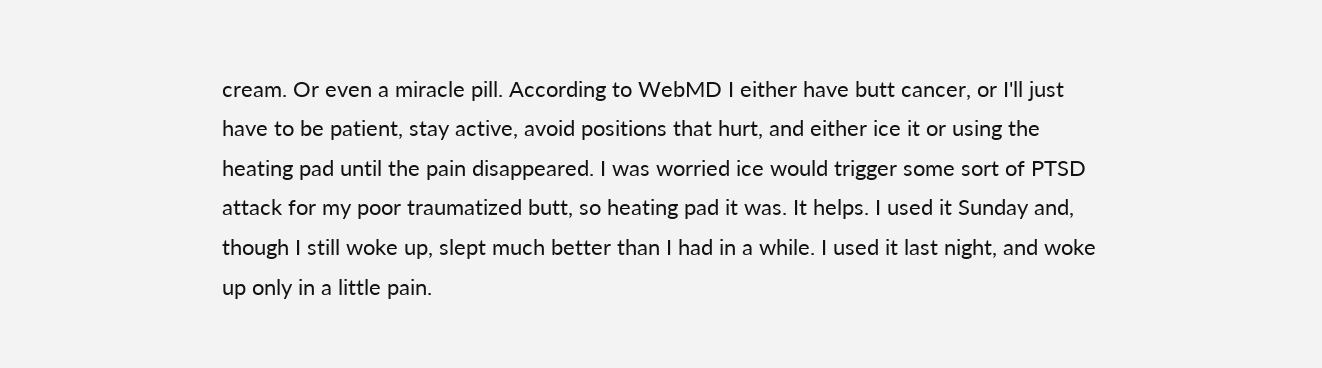cream. Or even a miracle pill. According to WebMD I either have butt cancer, or I'll just have to be patient, stay active, avoid positions that hurt, and either ice it or using the heating pad until the pain disappeared. I was worried ice would trigger some sort of PTSD attack for my poor traumatized butt, so heating pad it was. It helps. I used it Sunday and, though I still woke up, slept much better than I had in a while. I used it last night, and woke up only in a little pain.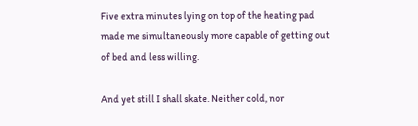Five extra minutes lying on top of the heating pad made me simultaneously more capable of getting out of bed and less willing.

And yet still I shall skate. Neither cold, nor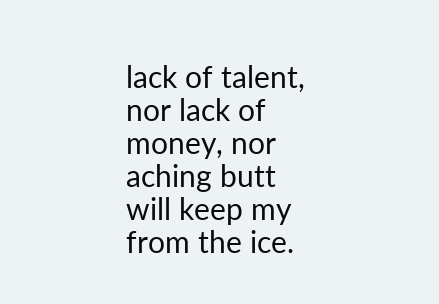lack of talent, nor lack of money, nor aching butt will keep my from the ice.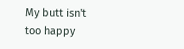My butt isn't too happy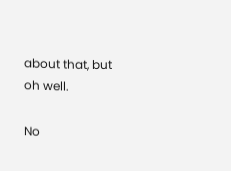about that, but oh well.

No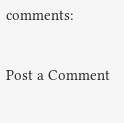comments:

Post a Comment